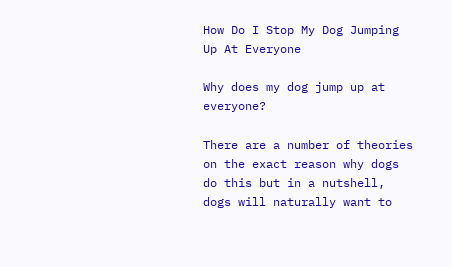How Do I Stop My Dog Jumping Up At Everyone

Why does my dog jump up at everyone?

There are a number of theories on the exact reason why dogs do this but in a nutshell, dogs will naturally want to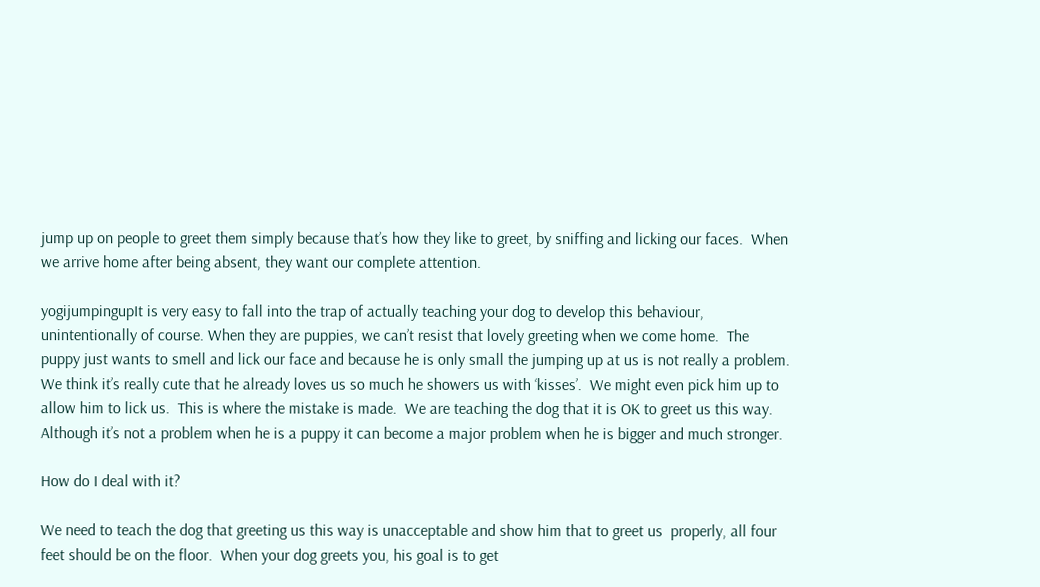jump up on people to greet them simply because that’s how they like to greet, by sniffing and licking our faces.  When we arrive home after being absent, they want our complete attention.

yogijumpingupIt is very easy to fall into the trap of actually teaching your dog to develop this behaviour, unintentionally of course. When they are puppies, we can’t resist that lovely greeting when we come home.  The puppy just wants to smell and lick our face and because he is only small the jumping up at us is not really a problem.  We think it’s really cute that he already loves us so much he showers us with ‘kisses’.  We might even pick him up to allow him to lick us.  This is where the mistake is made.  We are teaching the dog that it is OK to greet us this way.  Although it’s not a problem when he is a puppy it can become a major problem when he is bigger and much stronger.

How do I deal with it?

We need to teach the dog that greeting us this way is unacceptable and show him that to greet us  properly, all four feet should be on the floor.  When your dog greets you, his goal is to get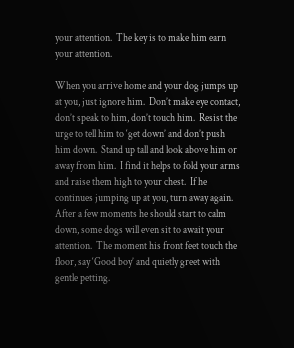your attention.  The key is to make him earn your attention.

When you arrive home and your dog jumps up at you, just ignore him.  Don’t make eye contact, don’t speak to him, don’t touch him.  Resist the urge to tell him to ‘get down’ and don’t push him down.  Stand up tall and look above him or away from him.  I find it helps to fold your arms and raise them high to your chest.  If he continues jumping up at you, turn away again.  After a few moments he should start to calm down, some dogs will even sit to await your attention.  The moment his front feet touch the floor, say ‘Good boy’ and quietly greet with gentle petting.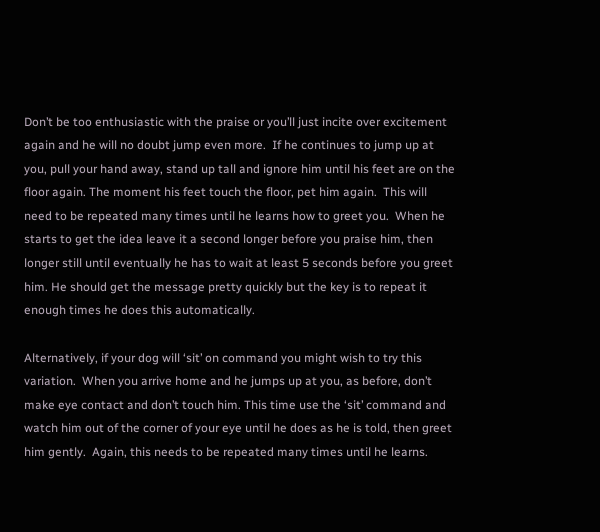Don’t be too enthusiastic with the praise or you’ll just incite over excitement again and he will no doubt jump even more.  If he continues to jump up at you, pull your hand away, stand up tall and ignore him until his feet are on the floor again. The moment his feet touch the floor, pet him again.  This will need to be repeated many times until he learns how to greet you.  When he starts to get the idea leave it a second longer before you praise him, then longer still until eventually he has to wait at least 5 seconds before you greet him. He should get the message pretty quickly but the key is to repeat it enough times he does this automatically.

Alternatively, if your dog will ‘sit’ on command you might wish to try this variation.  When you arrive home and he jumps up at you, as before, don’t make eye contact and don’t touch him. This time use the ‘sit’ command and watch him out of the corner of your eye until he does as he is told, then greet him gently.  Again, this needs to be repeated many times until he learns.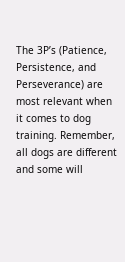The 3P’s (Patience, Persistence, and Perseverance) are most relevant when it comes to dog training. Remember, all dogs are different and some will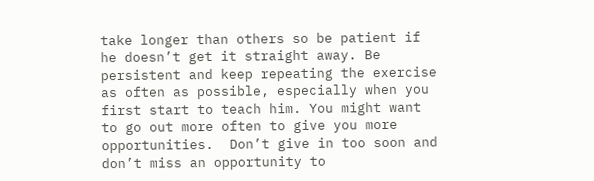take longer than others so be patient if he doesn’t get it straight away. Be persistent and keep repeating the exercise as often as possible, especially when you first start to teach him. You might want to go out more often to give you more opportunities.  Don’t give in too soon and don’t miss an opportunity to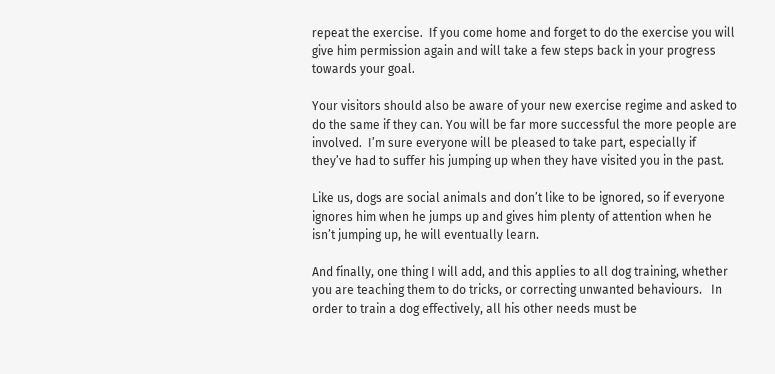repeat the exercise.  If you come home and forget to do the exercise you will give him permission again and will take a few steps back in your progress towards your goal.

Your visitors should also be aware of your new exercise regime and asked to do the same if they can. You will be far more successful the more people are involved.  I’m sure everyone will be pleased to take part, especially if they’ve had to suffer his jumping up when they have visited you in the past.

Like us, dogs are social animals and don’t like to be ignored, so if everyone ignores him when he jumps up and gives him plenty of attention when he isn’t jumping up, he will eventually learn.

And finally, one thing I will add, and this applies to all dog training, whether you are teaching them to do tricks, or correcting unwanted behaviours.   In order to train a dog effectively, all his other needs must be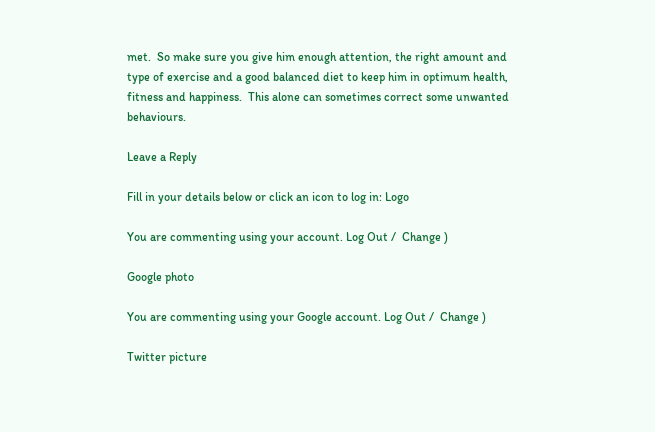met.  So make sure you give him enough attention, the right amount and type of exercise and a good balanced diet to keep him in optimum health, fitness and happiness.  This alone can sometimes correct some unwanted behaviours.

Leave a Reply

Fill in your details below or click an icon to log in: Logo

You are commenting using your account. Log Out /  Change )

Google photo

You are commenting using your Google account. Log Out /  Change )

Twitter picture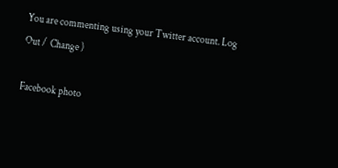You are commenting using your Twitter account. Log Out /  Change )

Facebook photo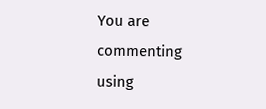You are commenting using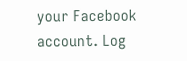your Facebook account. Log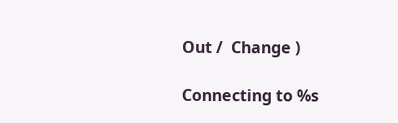Out /  Change )

Connecting to %s